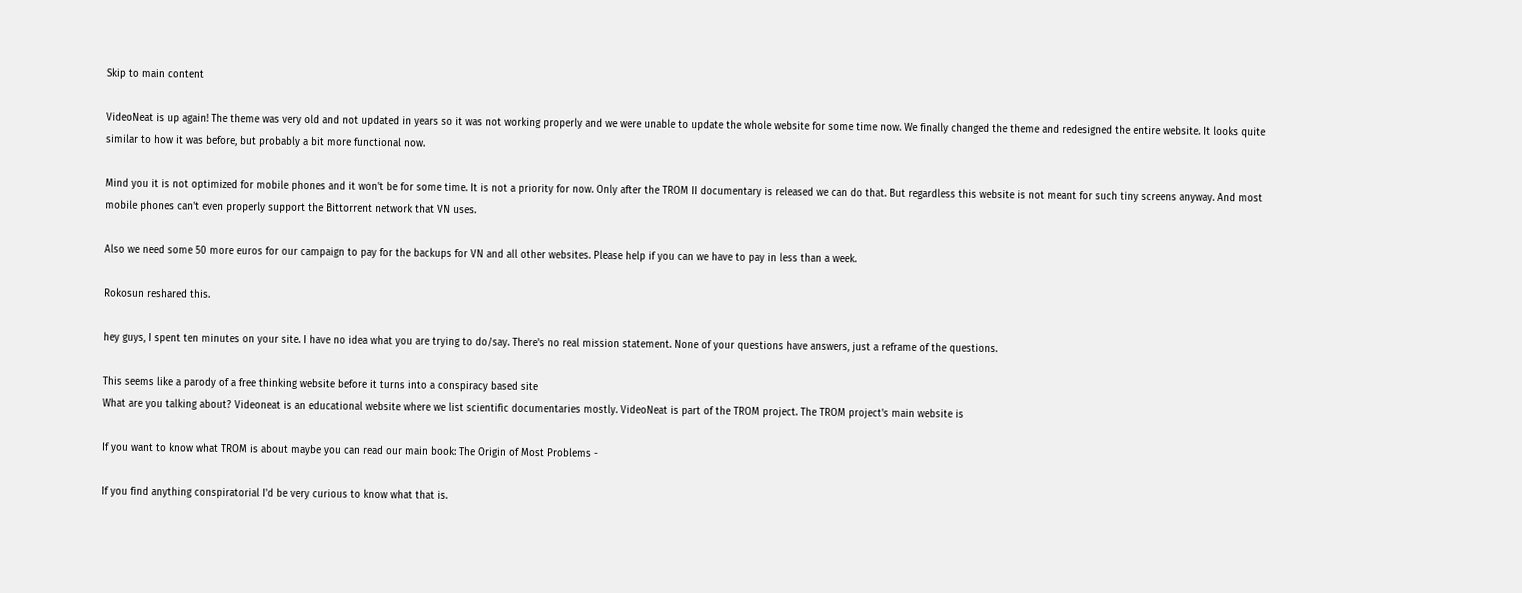Skip to main content

VideoNeat is up again! The theme was very old and not updated in years so it was not working properly and we were unable to update the whole website for some time now. We finally changed the theme and redesigned the entire website. It looks quite similar to how it was before, but probably a bit more functional now.

Mind you it is not optimized for mobile phones and it won't be for some time. It is not a priority for now. Only after the TROM II documentary is released we can do that. But regardless this website is not meant for such tiny screens anyway. And most mobile phones can't even properly support the Bittorrent network that VN uses.

Also we need some 50 more euros for our campaign to pay for the backups for VN and all other websites. Please help if you can we have to pay in less than a week.

Rokosun reshared this.

hey guys, I spent ten minutes on your site. I have no idea what you are trying to do/say. There's no real mission statement. None of your questions have answers, just a reframe of the questions.

This seems like a parody of a free thinking website before it turns into a conspiracy based site
What are you talking about? Videoneat is an educational website where we list scientific documentaries mostly. VideoNeat is part of the TROM project. The TROM project's main website is

If you want to know what TROM is about maybe you can read our main book: The Origin of Most Problems -

If you find anything conspiratorial I'd be very curious to know what that is.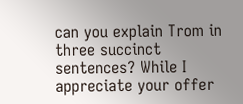can you explain Trom in three succinct sentences? While I appreciate your offer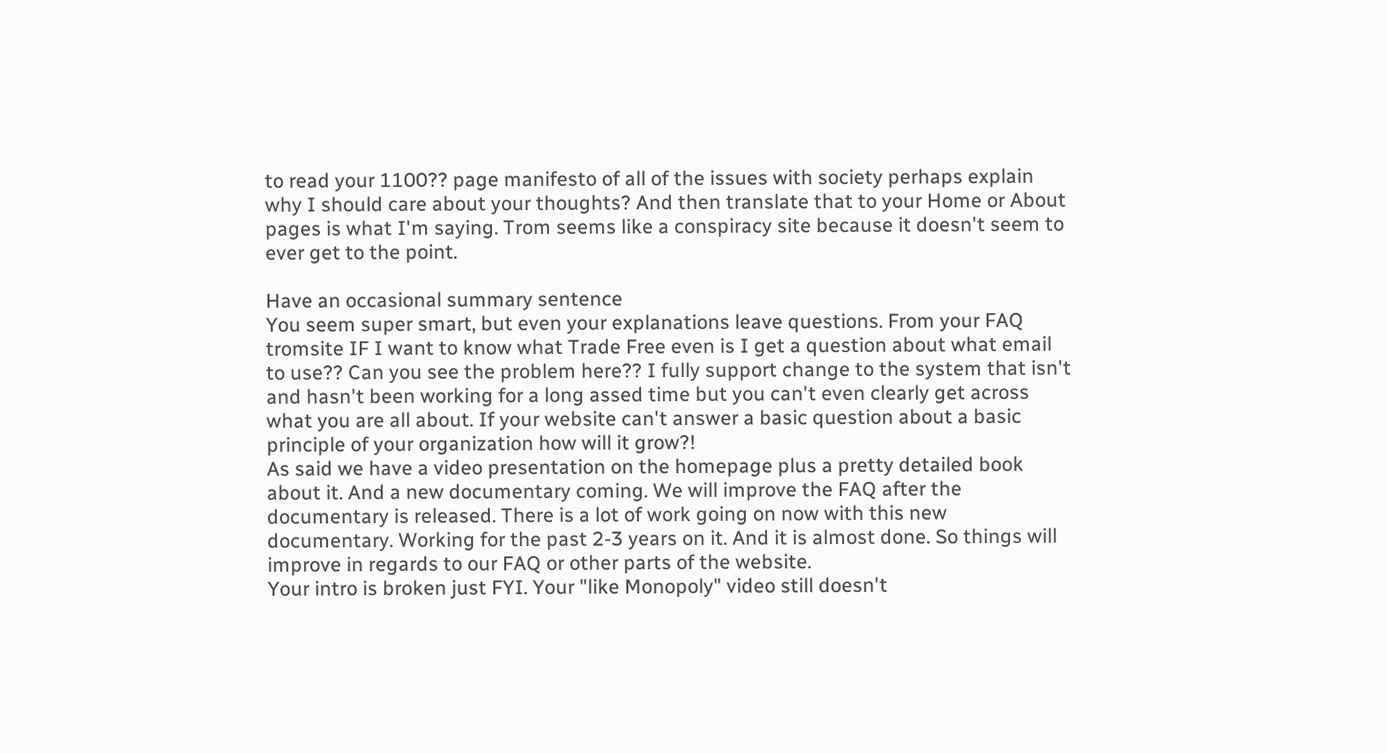to read your 1100?? page manifesto of all of the issues with society perhaps explain why I should care about your thoughts? And then translate that to your Home or About pages is what I'm saying. Trom seems like a conspiracy site because it doesn't seem to ever get to the point.

Have an occasional summary sentence
You seem super smart, but even your explanations leave questions. From your FAQ tromsite IF I want to know what Trade Free even is I get a question about what email to use?? Can you see the problem here?? I fully support change to the system that isn't and hasn't been working for a long assed time but you can't even clearly get across what you are all about. If your website can't answer a basic question about a basic principle of your organization how will it grow?!
As said we have a video presentation on the homepage plus a pretty detailed book about it. And a new documentary coming. We will improve the FAQ after the documentary is released. There is a lot of work going on now with this new documentary. Working for the past 2-3 years on it. And it is almost done. So things will improve in regards to our FAQ or other parts of the website.
Your intro is broken just FYI. Your "like Monopoly" video still doesn't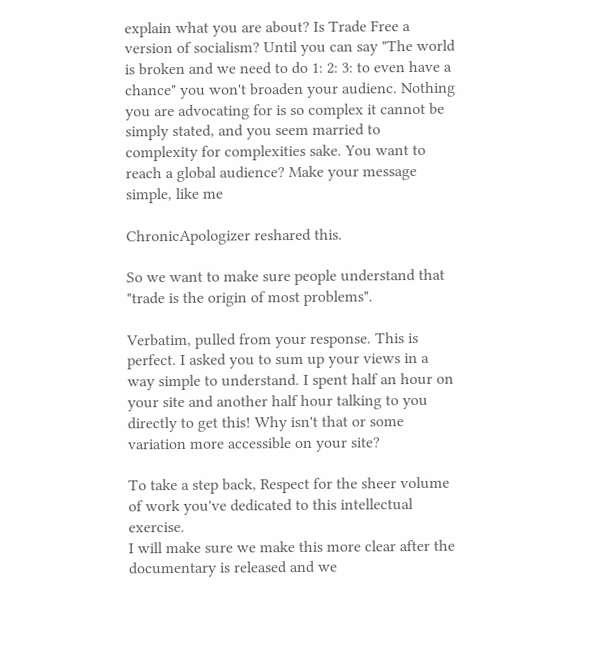explain what you are about? Is Trade Free a version of socialism? Until you can say "The world is broken and we need to do 1: 2: 3: to even have a chance" you won't broaden your audienc. Nothing you are advocating for is so complex it cannot be simply stated, and you seem married to complexity for complexities sake. You want to reach a global audience? Make your message simple, like me

ChronicApologizer reshared this.

So we want to make sure people understand that "trade is the origin of most problems".

Verbatim, pulled from your response. This is perfect. I asked you to sum up your views in a way simple to understand. I spent half an hour on your site and another half hour talking to you directly to get this! Why isn't that or some variation more accessible on your site?

To take a step back, Respect for the sheer volume of work you've dedicated to this intellectual exercise.
I will make sure we make this more clear after the documentary is released and we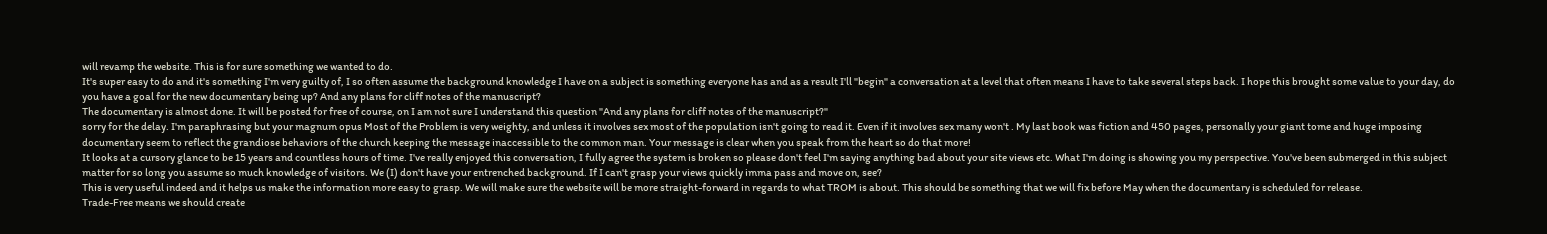will revamp the website. This is for sure something we wanted to do.
It's super easy to do and it's something I'm very guilty of, I so often assume the background knowledge I have on a subject is something everyone has and as a result I'll "begin" a conversation at a level that often means I have to take several steps back. I hope this brought some value to your day, do you have a goal for the new documentary being up? And any plans for cliff notes of the manuscript?
The documentary is almost done. It will be posted for free of course, on I am not sure I understand this question "And any plans for cliff notes of the manuscript?"
sorry for the delay. I'm paraphrasing but your magnum opus Most of the Problem is very weighty, and unless it involves sex most of the population isn't going to read it. Even if it involves sex many won't . My last book was fiction and 450 pages, personally your giant tome and huge imposing documentary seem to reflect the grandiose behaviors of the church keeping the message inaccessible to the common man. Your message is clear when you speak from the heart so do that more!
It looks at a cursory glance to be 15 years and countless hours of time. I've really enjoyed this conversation, I fully agree the system is broken so please don't feel I'm saying anything bad about your site views etc. What I'm doing is showing you my perspective. You've been submerged in this subject matter for so long you assume so much knowledge of visitors. We (I) don't have your entrenched background. If I can't grasp your views quickly imma pass and move on, see?
This is very useful indeed and it helps us make the information more easy to grasp. We will make sure the website will be more straight-forward in regards to what TROM is about. This should be something that we will fix before May when the documentary is scheduled for release.
Trade-Free means we should create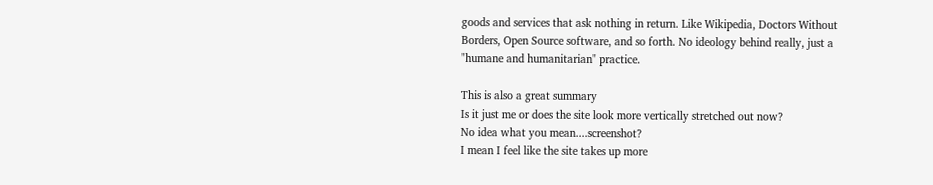goods and services that ask nothing in return. Like Wikipedia, Doctors Without Borders, Open Source software, and so forth. No ideology behind really, just a "humane and humanitarian" practice.

This is also a great summary
Is it just me or does the site look more vertically stretched out now?
No idea what you mean....screenshot?
I mean I feel like the site takes up more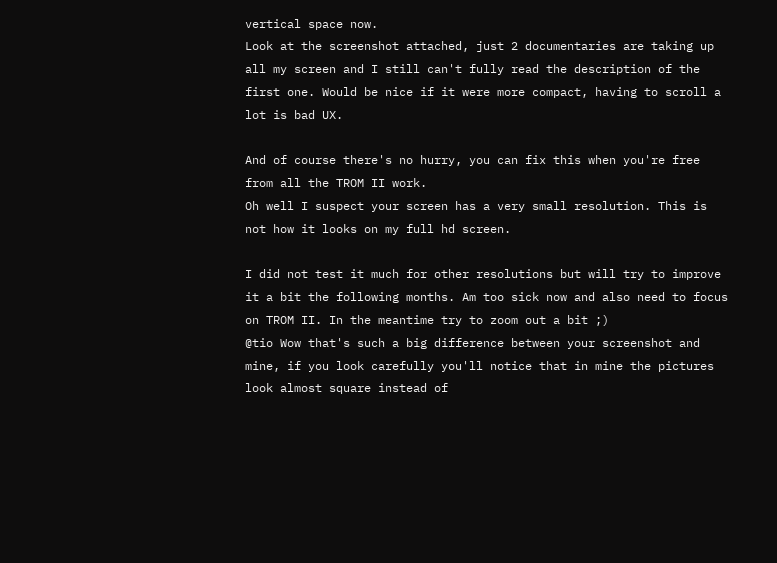vertical space now.
Look at the screenshot attached, just 2 documentaries are taking up all my screen and I still can't fully read the description of the first one. Would be nice if it were more compact, having to scroll a lot is bad UX.

And of course there's no hurry, you can fix this when you're free from all the TROM II work.
Oh well I suspect your screen has a very small resolution. This is not how it looks on my full hd screen.

I did not test it much for other resolutions but will try to improve it a bit the following months. Am too sick now and also need to focus on TROM II. In the meantime try to zoom out a bit ;)
@tio Wow that's such a big difference between your screenshot and mine, if you look carefully you'll notice that in mine the pictures look almost square instead of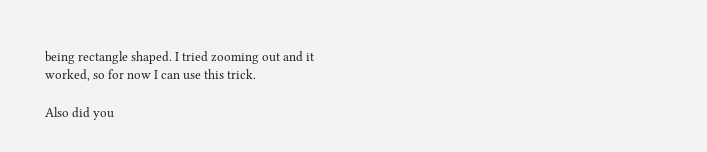being rectangle shaped. I tried zooming out and it worked, so for now I can use this trick.

Also did you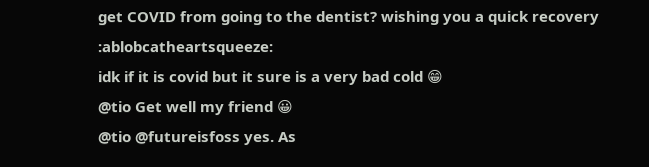get COVID from going to the dentist? wishing you a quick recovery :ablobcatheartsqueeze:
idk if it is covid but it sure is a very bad cold 😁
@tio Get well my friend 😀
@tio @futureisfoss yes. As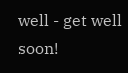well - get well soon!